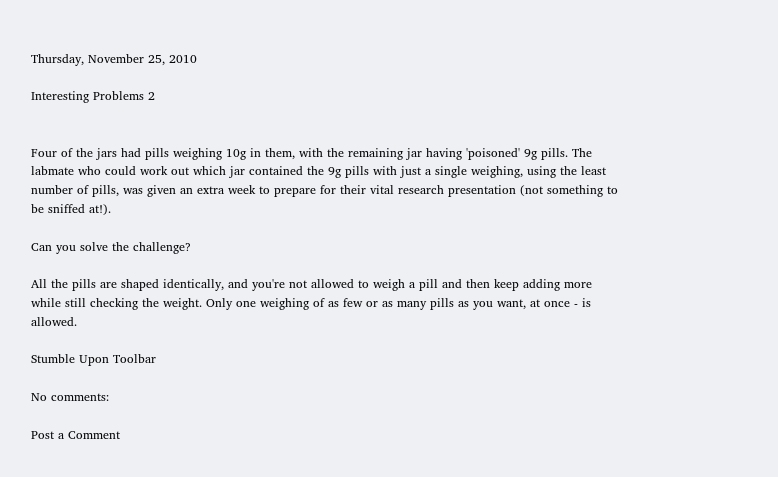Thursday, November 25, 2010

Interesting Problems 2


Four of the jars had pills weighing 10g in them, with the remaining jar having 'poisoned' 9g pills. The labmate who could work out which jar contained the 9g pills with just a single weighing, using the least number of pills, was given an extra week to prepare for their vital research presentation (not something to be sniffed at!).

Can you solve the challenge?

All the pills are shaped identically, and you're not allowed to weigh a pill and then keep adding more while still checking the weight. Only one weighing of as few or as many pills as you want, at once - is allowed.

Stumble Upon Toolbar

No comments:

Post a Comment